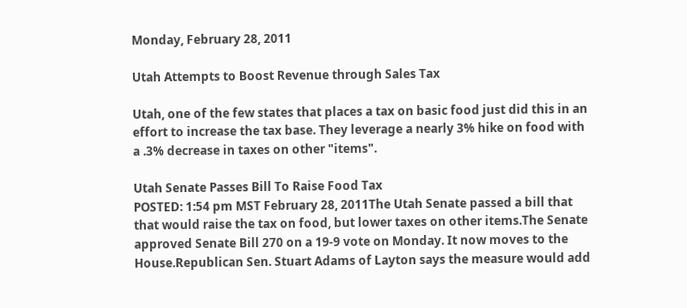Monday, February 28, 2011

Utah Attempts to Boost Revenue through Sales Tax

Utah, one of the few states that places a tax on basic food just did this in an effort to increase the tax base. They leverage a nearly 3% hike on food with a .3% decrease in taxes on other "items".

Utah Senate Passes Bill To Raise Food Tax
POSTED: 1:54 pm MST February 28, 2011The Utah Senate passed a bill that that would raise the tax on food, but lower taxes on other items.The Senate approved Senate Bill 270 on a 19-9 vote on Monday. It now moves to the House.Republican Sen. Stuart Adams of Layton says the measure would add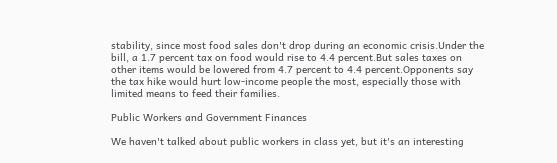stability, since most food sales don't drop during an economic crisis.Under the bill, a 1.7 percent tax on food would rise to 4.4 percent.But sales taxes on other items would be lowered from 4.7 percent to 4.4 percent.Opponents say the tax hike would hurt low-income people the most, especially those with limited means to feed their families.

Public Workers and Government Finances

We haven't talked about public workers in class yet, but it's an interesting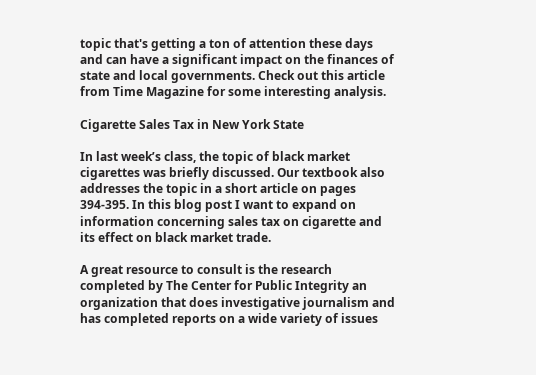topic that's getting a ton of attention these days and can have a significant impact on the finances of state and local governments. Check out this article from Time Magazine for some interesting analysis.

Cigarette Sales Tax in New York State

In last week’s class, the topic of black market cigarettes was briefly discussed. Our textbook also addresses the topic in a short article on pages 394-395. In this blog post I want to expand on information concerning sales tax on cigarette and its effect on black market trade.

A great resource to consult is the research completed by The Center for Public Integrity an organization that does investigative journalism and has completed reports on a wide variety of issues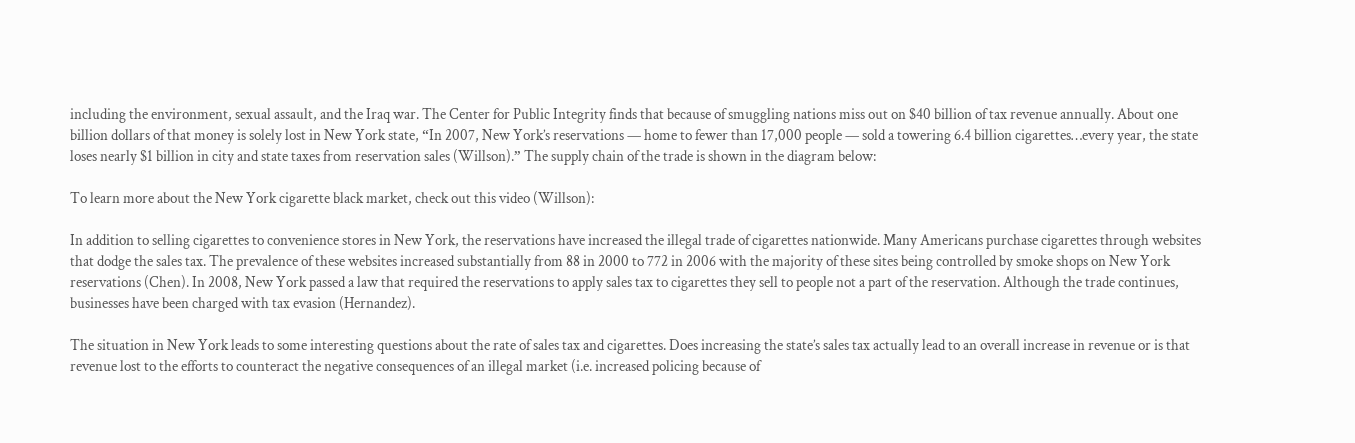including the environment, sexual assault, and the Iraq war. The Center for Public Integrity finds that because of smuggling nations miss out on $40 billion of tax revenue annually. About one billion dollars of that money is solely lost in New York state, “In 2007, New York’s reservations — home to fewer than 17,000 people — sold a towering 6.4 billion cigarettes…every year, the state loses nearly $1 billion in city and state taxes from reservation sales (Willson).” The supply chain of the trade is shown in the diagram below:

To learn more about the New York cigarette black market, check out this video (Willson):

In addition to selling cigarettes to convenience stores in New York, the reservations have increased the illegal trade of cigarettes nationwide. Many Americans purchase cigarettes through websites that dodge the sales tax. The prevalence of these websites increased substantially from 88 in 2000 to 772 in 2006 with the majority of these sites being controlled by smoke shops on New York reservations (Chen). In 2008, New York passed a law that required the reservations to apply sales tax to cigarettes they sell to people not a part of the reservation. Although the trade continues, businesses have been charged with tax evasion (Hernandez).

The situation in New York leads to some interesting questions about the rate of sales tax and cigarettes. Does increasing the state’s sales tax actually lead to an overall increase in revenue or is that revenue lost to the efforts to counteract the negative consequences of an illegal market (i.e. increased policing because of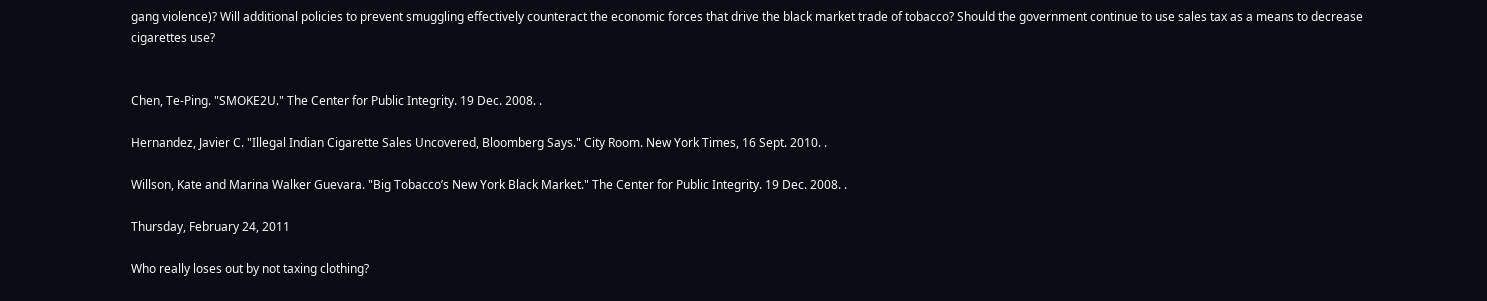gang violence)? Will additional policies to prevent smuggling effectively counteract the economic forces that drive the black market trade of tobacco? Should the government continue to use sales tax as a means to decrease cigarettes use?


Chen, Te-Ping. "SMOKE2U." The Center for Public Integrity. 19 Dec. 2008. .

Hernandez, Javier C. "Illegal Indian Cigarette Sales Uncovered, Bloomberg Says." City Room. New York Times, 16 Sept. 2010. .

Willson, Kate and Marina Walker Guevara. "Big Tobacco’s New York Black Market." The Center for Public Integrity. 19 Dec. 2008. .

Thursday, February 24, 2011

Who really loses out by not taxing clothing?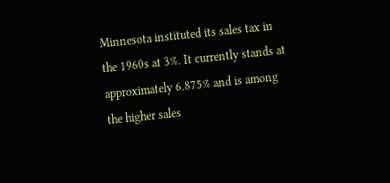Minnesota instituted its sales tax in the 1960s at 3%. It currently stands at approximately 6.875% and is among the higher sales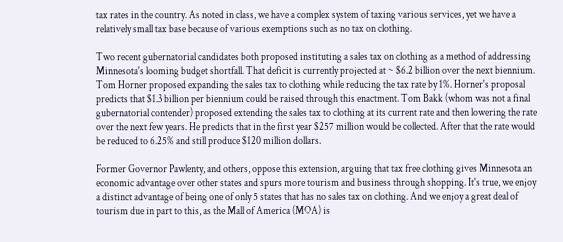tax rates in the country. As noted in class, we have a complex system of taxing various services, yet we have a relatively small tax base because of various exemptions such as no tax on clothing.

Two recent gubernatorial candidates both proposed instituting a sales tax on clothing as a method of addressing Minnesota's looming budget shortfall. That deficit is currently projected at ~ $6.2 billion over the next biennium. Tom Horner proposed expanding the sales tax to clothing while reducing the tax rate by 1%. Horner's proposal predicts that $1.3 billion per biennium could be raised through this enactment. Tom Bakk (whom was not a final gubernatorial contender) proposed extending the sales tax to clothing at its current rate and then lowering the rate over the next few years. He predicts that in the first year $257 million would be collected. After that the rate would be reduced to 6.25% and still produce $120 million dollars.

Former Governor Pawlenty, and others, oppose this extension, arguing that tax free clothing gives Minnesota an economic advantage over other states and spurs more tourism and business through shopping. It's true, we enjoy a distinct advantage of being one of only 5 states that has no sales tax on clothing. And we enjoy a great deal of tourism due in part to this, as the Mall of America (MOA) is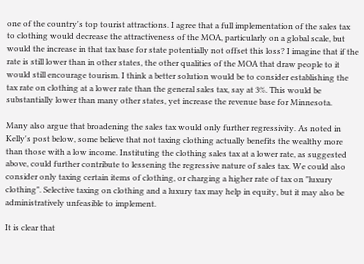one of the country's top tourist attractions. I agree that a full implementation of the sales tax to clothing would decrease the attractiveness of the MOA, particularly on a global scale, but would the increase in that tax base for state potentially not offset this loss? I imagine that if the rate is still lower than in other states, the other qualities of the MOA that draw people to it would still encourage tourism. I think a better solution would be to consider establishing the tax rate on clothing at a lower rate than the general sales tax, say at 3%. This would be substantially lower than many other states, yet increase the revenue base for Minnesota.

Many also argue that broadening the sales tax would only further regressivity. As noted in Kelly's post below, some believe that not taxing clothing actually benefits the wealthy more than those with a low income. Instituting the clothing sales tax at a lower rate, as suggested above, could further contribute to lessening the regressive nature of sales tax. We could also consider only taxing certain items of clothing, or charging a higher rate of tax on "luxury clothing". Selective taxing on clothing and a luxury tax may help in equity, but it may also be administratively unfeasible to implement.

It is clear that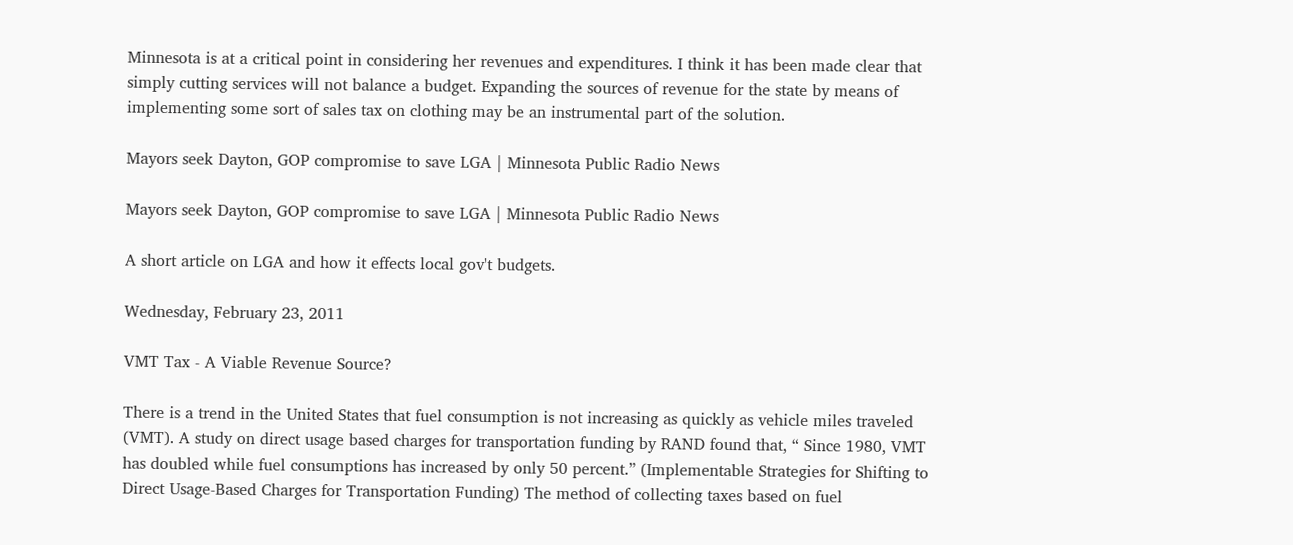Minnesota is at a critical point in considering her revenues and expenditures. I think it has been made clear that simply cutting services will not balance a budget. Expanding the sources of revenue for the state by means of implementing some sort of sales tax on clothing may be an instrumental part of the solution.

Mayors seek Dayton, GOP compromise to save LGA | Minnesota Public Radio News

Mayors seek Dayton, GOP compromise to save LGA | Minnesota Public Radio News

A short article on LGA and how it effects local gov't budgets.

Wednesday, February 23, 2011

VMT Tax - A Viable Revenue Source?

There is a trend in the United States that fuel consumption is not increasing as quickly as vehicle miles traveled (VMT). A study on direct usage based charges for transportation funding by RAND found that, “ Since 1980, VMT has doubled while fuel consumptions has increased by only 50 percent.” (Implementable Strategies for Shifting to Direct Usage-Based Charges for Transportation Funding) The method of collecting taxes based on fuel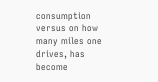consumption versus on how many miles one drives, has become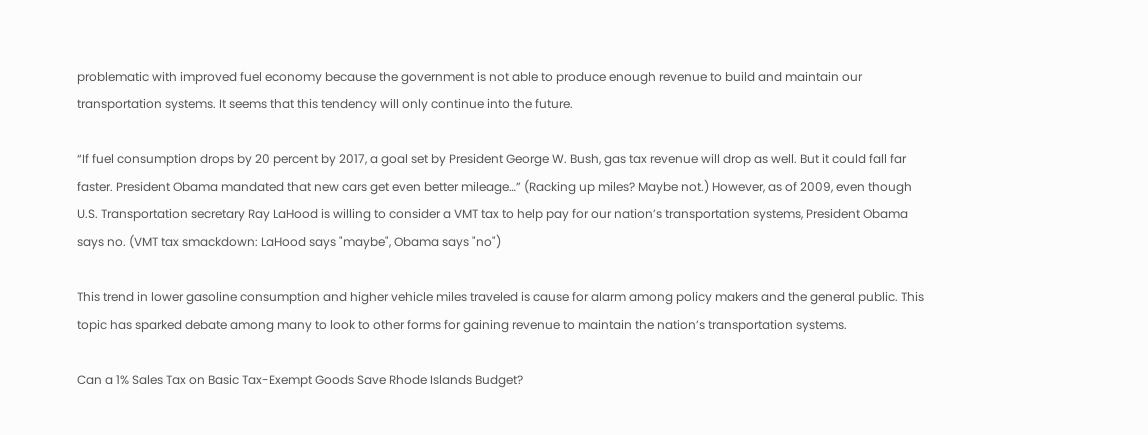problematic with improved fuel economy because the government is not able to produce enough revenue to build and maintain our transportation systems. It seems that this tendency will only continue into the future.

“If fuel consumption drops by 20 percent by 2017, a goal set by President George W. Bush, gas tax revenue will drop as well. But it could fall far faster. President Obama mandated that new cars get even better mileage…” (Racking up miles? Maybe not.) However, as of 2009, even though U.S. Transportation secretary Ray LaHood is willing to consider a VMT tax to help pay for our nation’s transportation systems, President Obama says no. (VMT tax smackdown: LaHood says "maybe", Obama says "no")

This trend in lower gasoline consumption and higher vehicle miles traveled is cause for alarm among policy makers and the general public. This topic has sparked debate among many to look to other forms for gaining revenue to maintain the nation’s transportation systems.

Can a 1% Sales Tax on Basic Tax-Exempt Goods Save Rhode Islands Budget?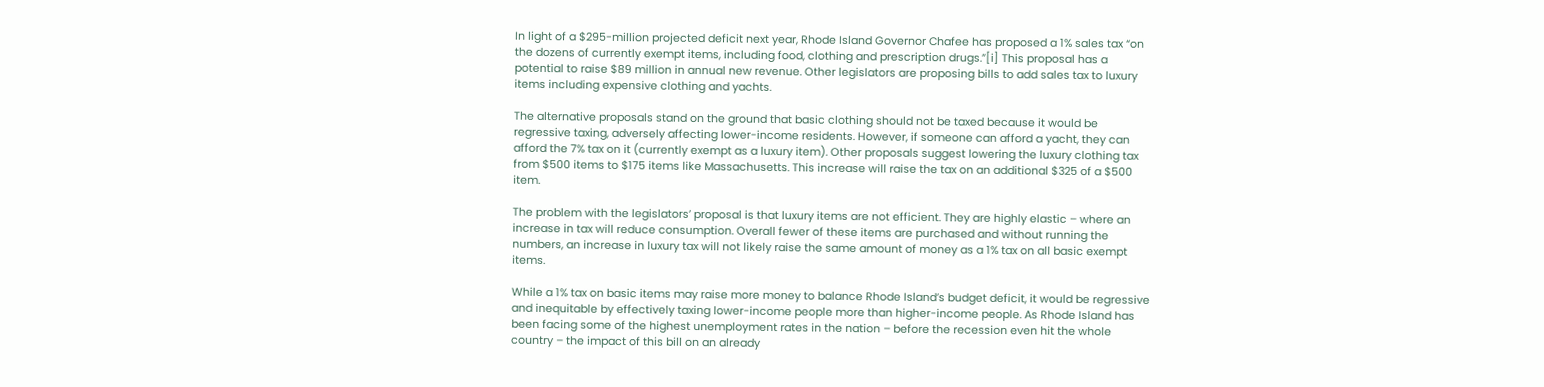In light of a $295-million projected deficit next year, Rhode Island Governor Chafee has proposed a 1% sales tax “on the dozens of currently exempt items, including food, clothing and prescription drugs.”[i] This proposal has a potential to raise $89 million in annual new revenue. Other legislators are proposing bills to add sales tax to luxury items including expensive clothing and yachts.

The alternative proposals stand on the ground that basic clothing should not be taxed because it would be regressive taxing, adversely affecting lower-income residents. However, if someone can afford a yacht, they can afford the 7% tax on it (currently exempt as a luxury item). Other proposals suggest lowering the luxury clothing tax from $500 items to $175 items like Massachusetts. This increase will raise the tax on an additional $325 of a $500 item.

The problem with the legislators’ proposal is that luxury items are not efficient. They are highly elastic – where an increase in tax will reduce consumption. Overall fewer of these items are purchased and without running the numbers, an increase in luxury tax will not likely raise the same amount of money as a 1% tax on all basic exempt items.

While a 1% tax on basic items may raise more money to balance Rhode Island’s budget deficit, it would be regressive and inequitable by effectively taxing lower-income people more than higher-income people. As Rhode Island has been facing some of the highest unemployment rates in the nation – before the recession even hit the whole country – the impact of this bill on an already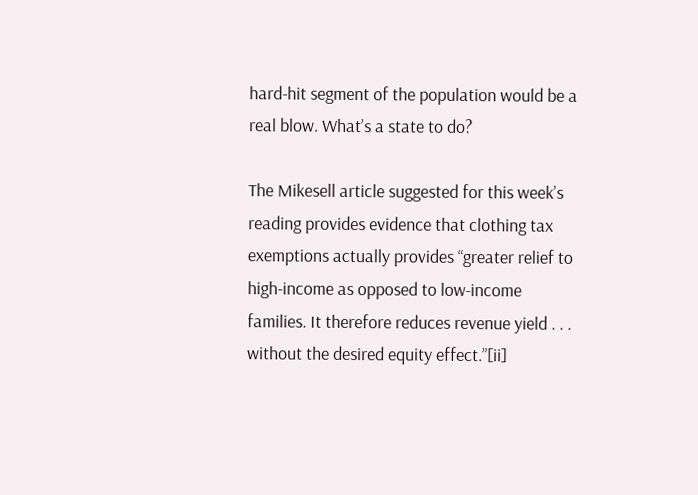hard-hit segment of the population would be a real blow. What’s a state to do?

The Mikesell article suggested for this week’s reading provides evidence that clothing tax exemptions actually provides “greater relief to high-income as opposed to low-income families. It therefore reduces revenue yield . . . without the desired equity effect.”[ii]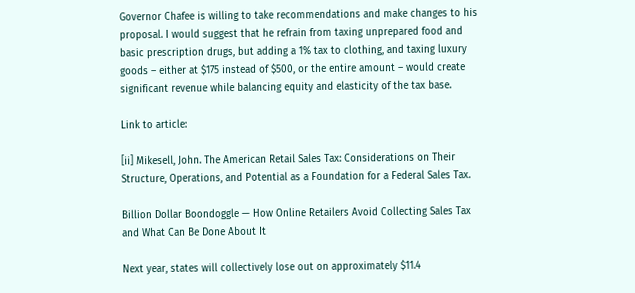Governor Chafee is willing to take recommendations and make changes to his proposal. I would suggest that he refrain from taxing unprepared food and basic prescription drugs, but adding a 1% tax to clothing, and taxing luxury goods – either at $175 instead of $500, or the entire amount – would create significant revenue while balancing equity and elasticity of the tax base.

Link to article:

[ii] Mikesell, John. The American Retail Sales Tax: Considerations on Their Structure, Operations, and Potential as a Foundation for a Federal Sales Tax.

Billion Dollar Boondoggle — How Online Retailers Avoid Collecting Sales Tax and What Can Be Done About It

Next year, states will collectively lose out on approximately $11.4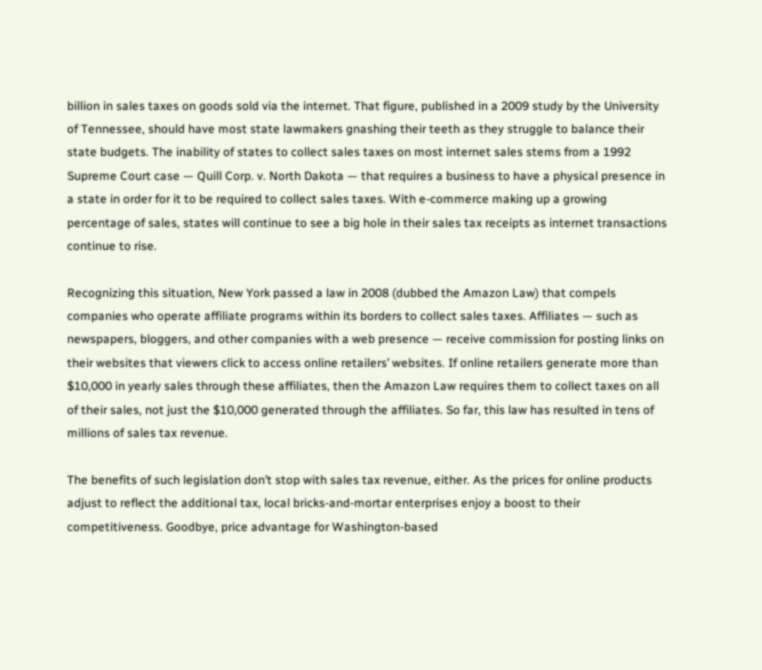billion in sales taxes on goods sold via the internet. That figure, published in a 2009 study by the University of Tennessee, should have most state lawmakers gnashing their teeth as they struggle to balance their state budgets. The inability of states to collect sales taxes on most internet sales stems from a 1992 Supreme Court case — Quill Corp. v. North Dakota — that requires a business to have a physical presence in a state in order for it to be required to collect sales taxes. With e-commerce making up a growing percentage of sales, states will continue to see a big hole in their sales tax receipts as internet transactions continue to rise.

Recognizing this situation, New York passed a law in 2008 (dubbed the Amazon Law) that compels companies who operate affiliate programs within its borders to collect sales taxes. Affiliates — such as newspapers, bloggers, and other companies with a web presence — receive commission for posting links on their websites that viewers click to access online retailers’ websites. If online retailers generate more than $10,000 in yearly sales through these affiliates, then the Amazon Law requires them to collect taxes on all of their sales, not just the $10,000 generated through the affiliates. So far, this law has resulted in tens of millions of sales tax revenue.

The benefits of such legislation don’t stop with sales tax revenue, either. As the prices for online products adjust to reflect the additional tax, local bricks-and-mortar enterprises enjoy a boost to their competitiveness. Goodbye, price advantage for Washington-based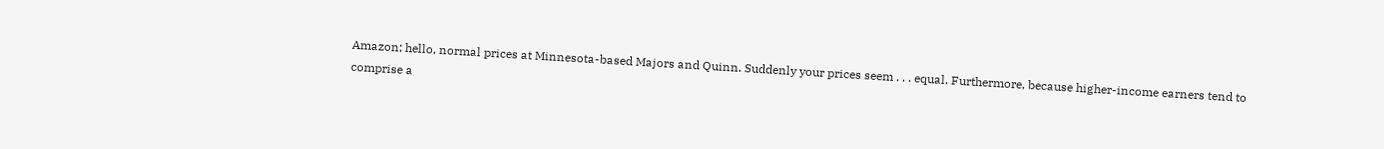Amazon; hello, normal prices at Minnesota-based Majors and Quinn. Suddenly your prices seem . . . equal. Furthermore, because higher-income earners tend to comprise a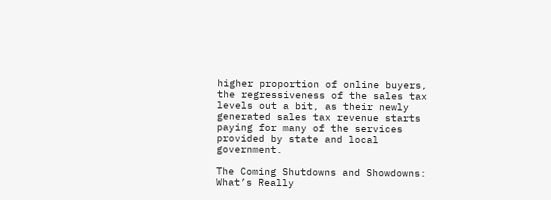higher proportion of online buyers, the regressiveness of the sales tax levels out a bit, as their newly generated sales tax revenue starts paying for many of the services provided by state and local government.

The Coming Shutdowns and Showdowns: What’s Really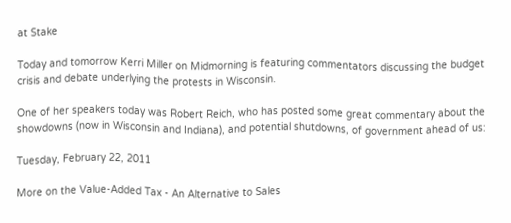at Stake

Today and tomorrow Kerri Miller on Midmorning is featuring commentators discussing the budget crisis and debate underlying the protests in Wisconsin.

One of her speakers today was Robert Reich, who has posted some great commentary about the showdowns (now in Wisconsin and Indiana), and potential shutdowns, of government ahead of us:

Tuesday, February 22, 2011

More on the Value-Added Tax - An Alternative to Sales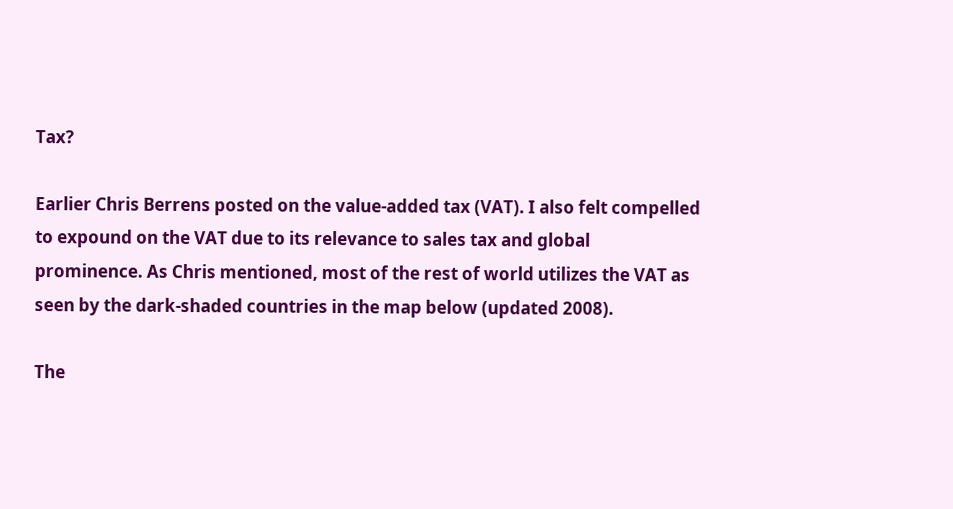Tax?

Earlier Chris Berrens posted on the value-added tax (VAT). I also felt compelled to expound on the VAT due to its relevance to sales tax and global prominence. As Chris mentioned, most of the rest of world utilizes the VAT as seen by the dark-shaded countries in the map below (updated 2008).

The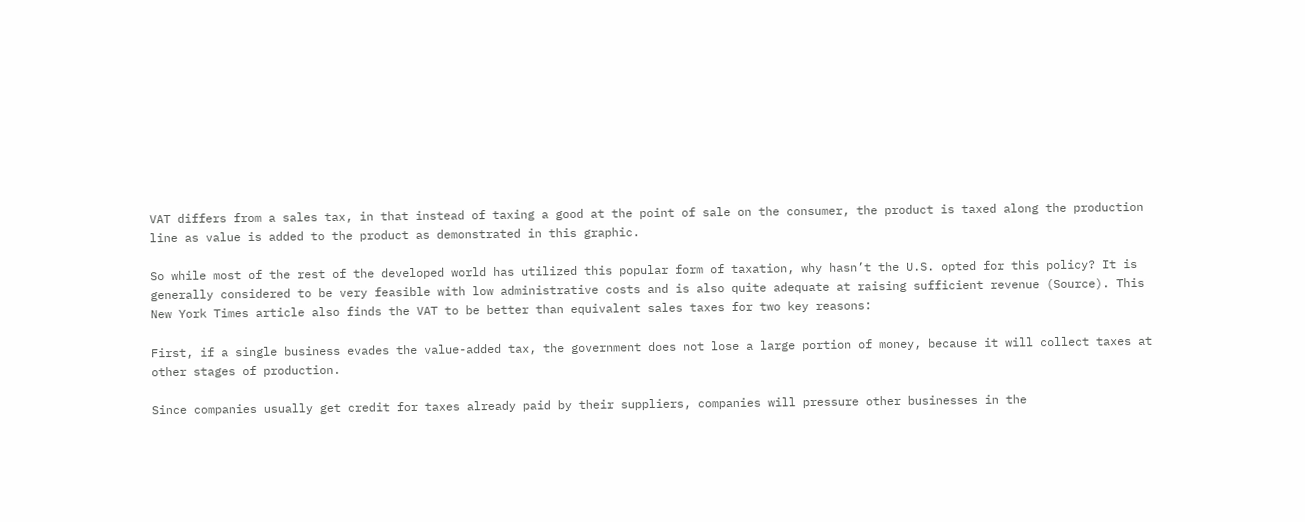VAT differs from a sales tax, in that instead of taxing a good at the point of sale on the consumer, the product is taxed along the production line as value is added to the product as demonstrated in this graphic.

So while most of the rest of the developed world has utilized this popular form of taxation, why hasn’t the U.S. opted for this policy? It is generally considered to be very feasible with low administrative costs and is also quite adequate at raising sufficient revenue (Source). This New York Times article also finds the VAT to be better than equivalent sales taxes for two key reasons:

First, if a single business evades the value-added tax, the government does not lose a large portion of money, because it will collect taxes at other stages of production.

Since companies usually get credit for taxes already paid by their suppliers, companies will pressure other businesses in the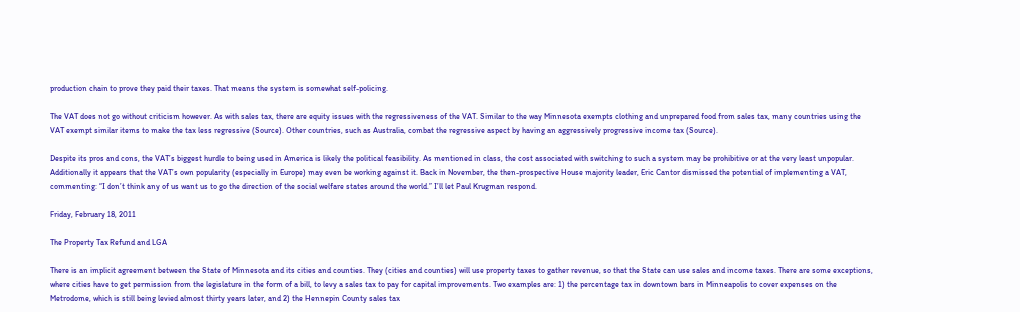production chain to prove they paid their taxes. That means the system is somewhat self-policing.

The VAT does not go without criticism however. As with sales tax, there are equity issues with the regressiveness of the VAT. Similar to the way Minnesota exempts clothing and unprepared food from sales tax, many countries using the VAT exempt similar items to make the tax less regressive (Source). Other countries, such as Australia, combat the regressive aspect by having an aggressively progressive income tax (Source).

Despite its pros and cons, the VAT’s biggest hurdle to being used in America is likely the political feasibility. As mentioned in class, the cost associated with switching to such a system may be prohibitive or at the very least unpopular. Additionally it appears that the VAT’s own popularity (especially in Europe) may even be working against it. Back in November, the then-prospective House majority leader, Eric Cantor dismissed the potential of implementing a VAT, commenting: “I don’t think any of us want us to go the direction of the social welfare states around the world.” I’ll let Paul Krugman respond.

Friday, February 18, 2011

The Property Tax Refund and LGA

There is an implicit agreement between the State of Minnesota and its cities and counties. They (cities and counties) will use property taxes to gather revenue, so that the State can use sales and income taxes. There are some exceptions, where cities have to get permission from the legislature in the form of a bill, to levy a sales tax to pay for capital improvements. Two examples are: 1) the percentage tax in downtown bars in Minneapolis to cover expenses on the Metrodome, which is still being levied almost thirty years later, and 2) the Hennepin County sales tax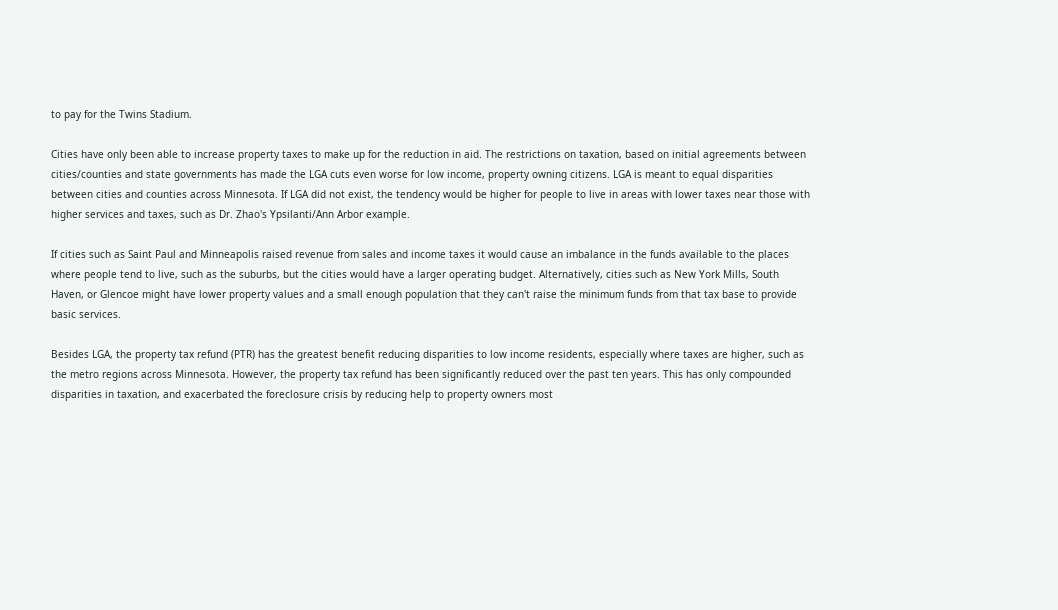to pay for the Twins Stadium.

Cities have only been able to increase property taxes to make up for the reduction in aid. The restrictions on taxation, based on initial agreements between cities/counties and state governments has made the LGA cuts even worse for low income, property owning citizens. LGA is meant to equal disparities between cities and counties across Minnesota. If LGA did not exist, the tendency would be higher for people to live in areas with lower taxes near those with higher services and taxes, such as Dr. Zhao's Ypsilanti/Ann Arbor example.

If cities such as Saint Paul and Minneapolis raised revenue from sales and income taxes it would cause an imbalance in the funds available to the places where people tend to live, such as the suburbs, but the cities would have a larger operating budget. Alternatively, cities such as New York Mills, South Haven, or Glencoe might have lower property values and a small enough population that they can't raise the minimum funds from that tax base to provide basic services.

Besides LGA, the property tax refund (PTR) has the greatest benefit reducing disparities to low income residents, especially where taxes are higher, such as the metro regions across Minnesota. However, the property tax refund has been significantly reduced over the past ten years. This has only compounded disparities in taxation, and exacerbated the foreclosure crisis by reducing help to property owners most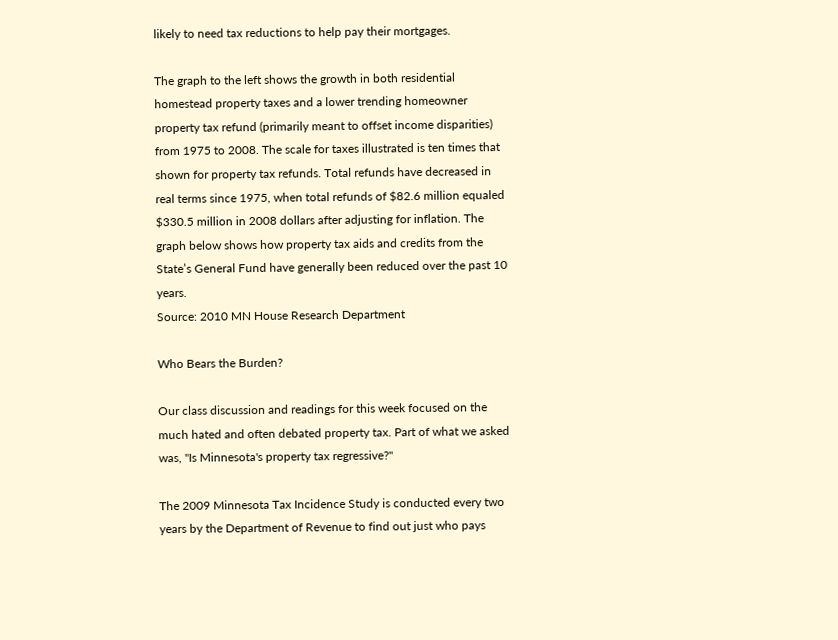likely to need tax reductions to help pay their mortgages.

The graph to the left shows the growth in both residential homestead property taxes and a lower trending homeowner property tax refund (primarily meant to offset income disparities) from 1975 to 2008. The scale for taxes illustrated is ten times that shown for property tax refunds. Total refunds have decreased in real terms since 1975, when total refunds of $82.6 million equaled $330.5 million in 2008 dollars after adjusting for inflation. The graph below shows how property tax aids and credits from the State’s General Fund have generally been reduced over the past 10 years.
Source: 2010 MN House Research Department

Who Bears the Burden?

Our class discussion and readings for this week focused on the much hated and often debated property tax. Part of what we asked was, "Is Minnesota's property tax regressive?"

The 2009 Minnesota Tax Incidence Study is conducted every two years by the Department of Revenue to find out just who pays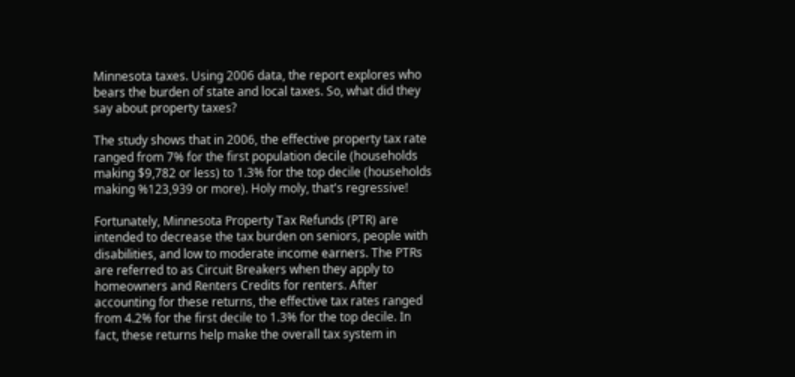Minnesota taxes. Using 2006 data, the report explores who bears the burden of state and local taxes. So, what did they say about property taxes?

The study shows that in 2006, the effective property tax rate ranged from 7% for the first population decile (households making $9,782 or less) to 1.3% for the top decile (households making %123,939 or more). Holy moly, that's regressive!

Fortunately, Minnesota Property Tax Refunds (PTR) are intended to decrease the tax burden on seniors, people with disabilities, and low to moderate income earners. The PTRs are referred to as Circuit Breakers when they apply to homeowners and Renters Credits for renters. After accounting for these returns, the effective tax rates ranged from 4.2% for the first decile to 1.3% for the top decile. In fact, these returns help make the overall tax system in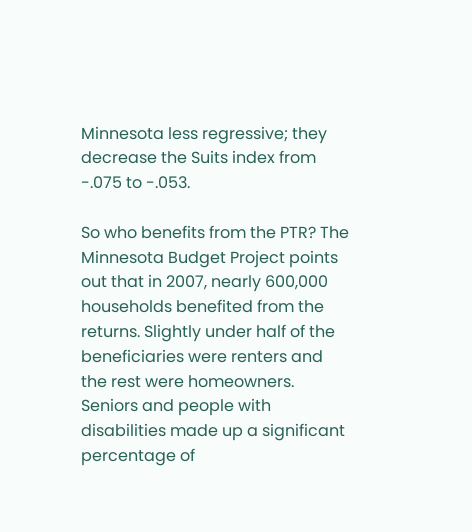Minnesota less regressive; they decrease the Suits index from -.075 to -.053.

So who benefits from the PTR? The Minnesota Budget Project points out that in 2007, nearly 600,000 households benefited from the returns. Slightly under half of the beneficiaries were renters and the rest were homeowners. Seniors and people with disabilities made up a significant percentage of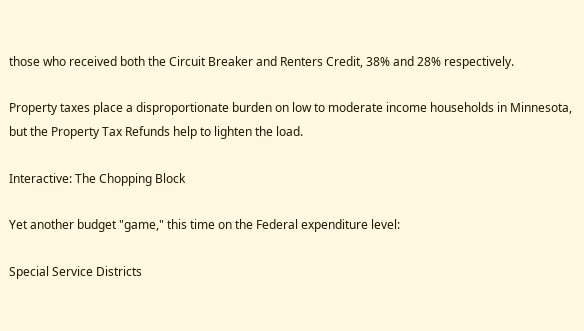those who received both the Circuit Breaker and Renters Credit, 38% and 28% respectively.

Property taxes place a disproportionate burden on low to moderate income households in Minnesota, but the Property Tax Refunds help to lighten the load.

Interactive: The Chopping Block

Yet another budget "game," this time on the Federal expenditure level:

Special Service Districts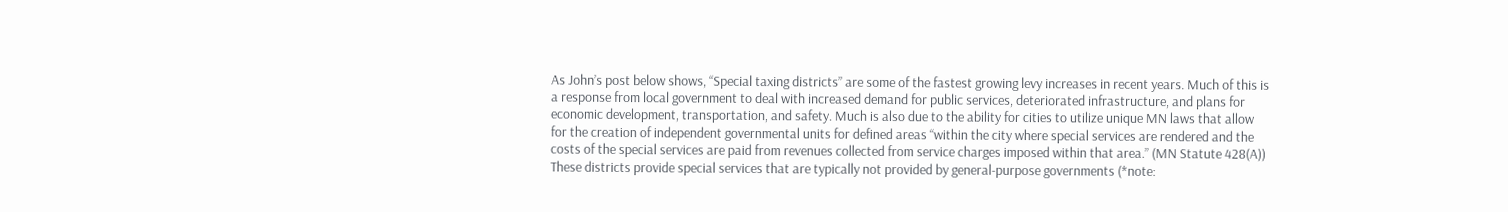As John’s post below shows, “Special taxing districts” are some of the fastest growing levy increases in recent years. Much of this is a response from local government to deal with increased demand for public services, deteriorated infrastructure, and plans for economic development, transportation, and safety. Much is also due to the ability for cities to utilize unique MN laws that allow for the creation of independent governmental units for defined areas “within the city where special services are rendered and the costs of the special services are paid from revenues collected from service charges imposed within that area.” (MN Statute 428(A)) These districts provide special services that are typically not provided by general-purpose governments (*note: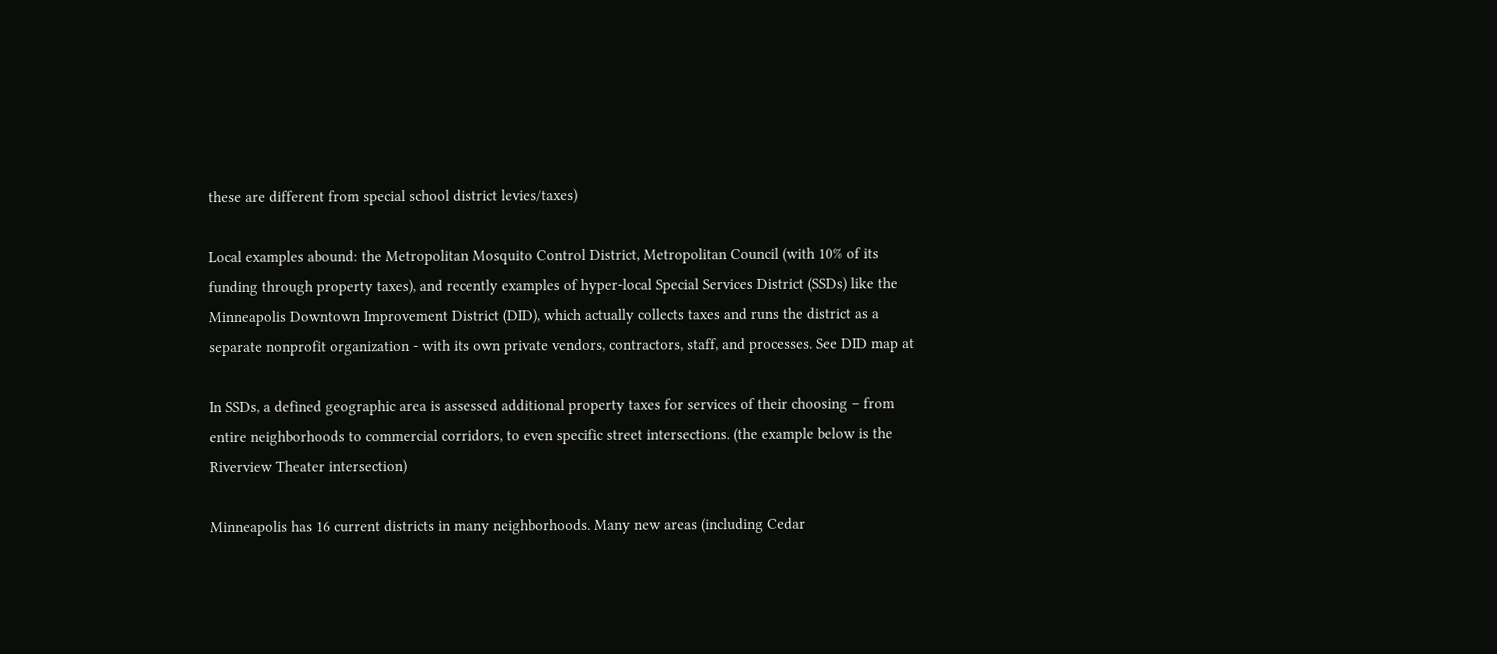these are different from special school district levies/taxes)

Local examples abound: the Metropolitan Mosquito Control District, Metropolitan Council (with 10% of its funding through property taxes), and recently examples of hyper-local Special Services District (SSDs) like the Minneapolis Downtown Improvement District (DID), which actually collects taxes and runs the district as a separate nonprofit organization - with its own private vendors, contractors, staff, and processes. See DID map at

In SSDs, a defined geographic area is assessed additional property taxes for services of their choosing – from entire neighborhoods to commercial corridors, to even specific street intersections. (the example below is the Riverview Theater intersection)

Minneapolis has 16 current districts in many neighborhoods. Many new areas (including Cedar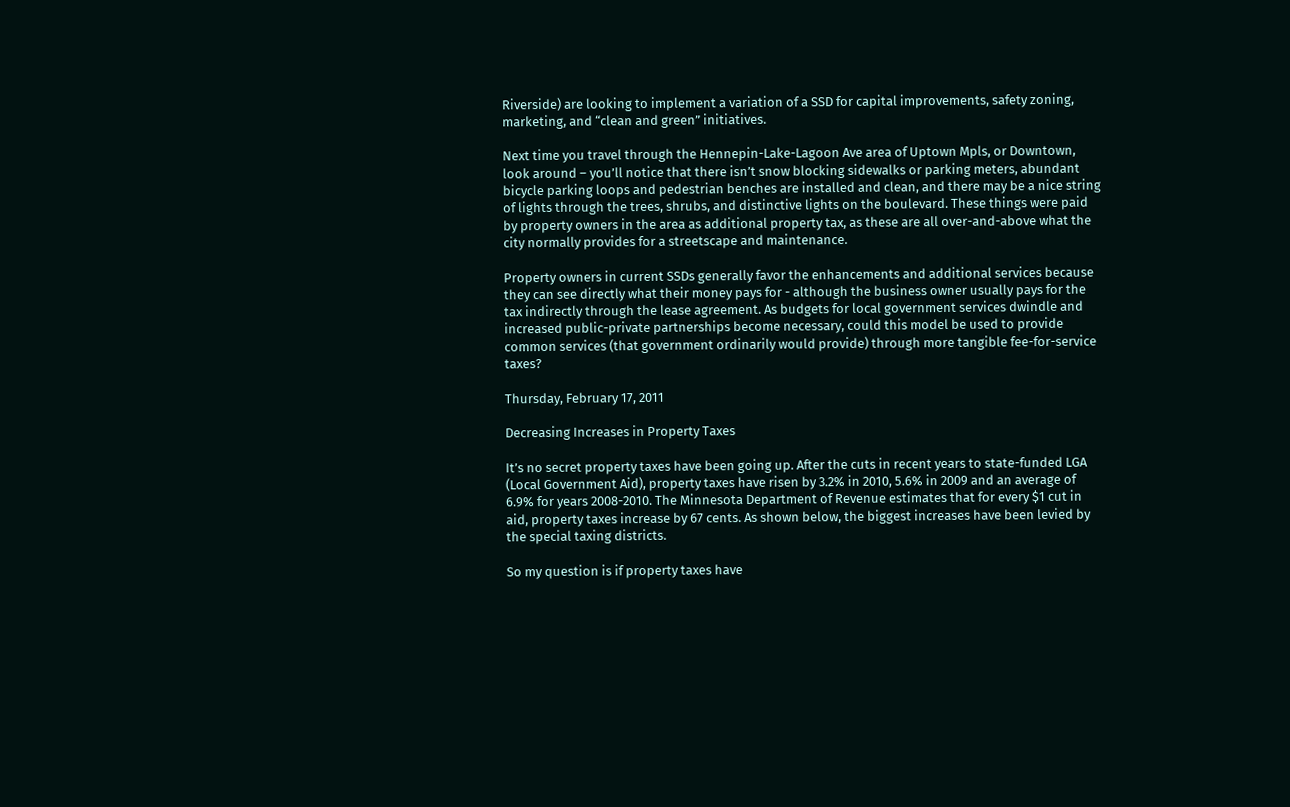Riverside) are looking to implement a variation of a SSD for capital improvements, safety zoning, marketing, and “clean and green” initiatives.

Next time you travel through the Hennepin-Lake-Lagoon Ave area of Uptown Mpls, or Downtown, look around – you’ll notice that there isn’t snow blocking sidewalks or parking meters, abundant bicycle parking loops and pedestrian benches are installed and clean, and there may be a nice string of lights through the trees, shrubs, and distinctive lights on the boulevard. These things were paid by property owners in the area as additional property tax, as these are all over-and-above what the city normally provides for a streetscape and maintenance.

Property owners in current SSDs generally favor the enhancements and additional services because they can see directly what their money pays for - although the business owner usually pays for the tax indirectly through the lease agreement. As budgets for local government services dwindle and increased public-private partnerships become necessary, could this model be used to provide common services (that government ordinarily would provide) through more tangible fee-for-service taxes?

Thursday, February 17, 2011

Decreasing Increases in Property Taxes

It’s no secret property taxes have been going up. After the cuts in recent years to state-funded LGA (Local Government Aid), property taxes have risen by 3.2% in 2010, 5.6% in 2009 and an average of 6.9% for years 2008-2010. The Minnesota Department of Revenue estimates that for every $1 cut in aid, property taxes increase by 67 cents. As shown below, the biggest increases have been levied by the special taxing districts.

So my question is if property taxes have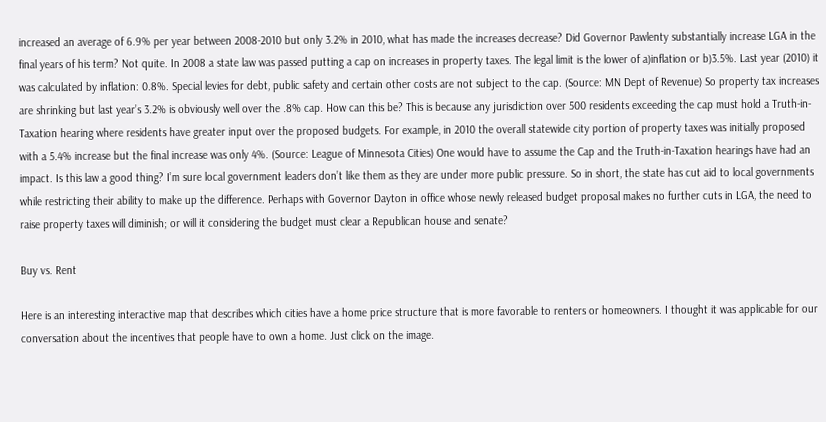increased an average of 6.9% per year between 2008-2010 but only 3.2% in 2010, what has made the increases decrease? Did Governor Pawlenty substantially increase LGA in the final years of his term? Not quite. In 2008 a state law was passed putting a cap on increases in property taxes. The legal limit is the lower of a)inflation or b)3.5%. Last year (2010) it was calculated by inflation: 0.8%. Special levies for debt, public safety and certain other costs are not subject to the cap. (Source: MN Dept of Revenue) So property tax increases are shrinking but last year’s 3.2% is obviously well over the .8% cap. How can this be? This is because any jurisdiction over 500 residents exceeding the cap must hold a Truth-in-Taxation hearing where residents have greater input over the proposed budgets. For example, in 2010 the overall statewide city portion of property taxes was initially proposed with a 5.4% increase but the final increase was only 4%. (Source: League of Minnesota Cities) One would have to assume the Cap and the Truth-in-Taxation hearings have had an impact. Is this law a good thing? I’m sure local government leaders don’t like them as they are under more public pressure. So in short, the state has cut aid to local governments while restricting their ability to make up the difference. Perhaps with Governor Dayton in office whose newly released budget proposal makes no further cuts in LGA, the need to raise property taxes will diminish; or will it considering the budget must clear a Republican house and senate?

Buy vs. Rent

Here is an interesting interactive map that describes which cities have a home price structure that is more favorable to renters or homeowners. I thought it was applicable for our conversation about the incentives that people have to own a home. Just click on the image.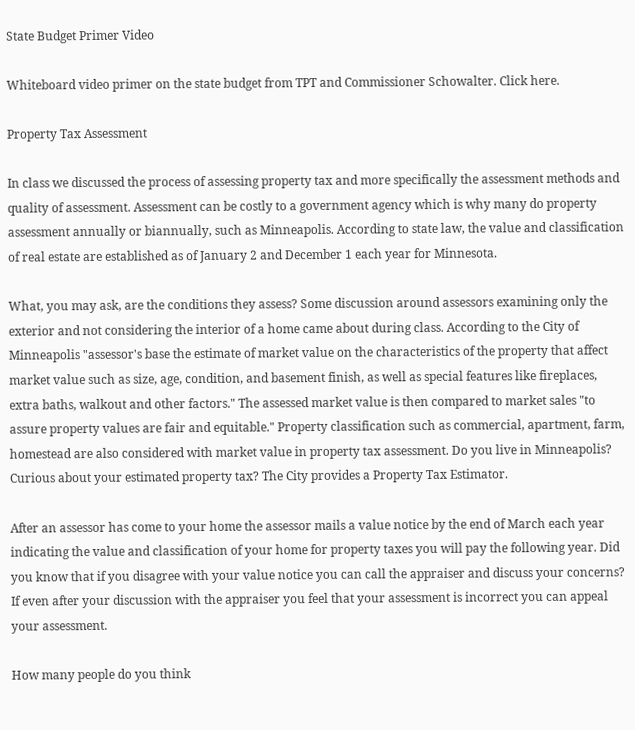State Budget Primer Video

Whiteboard video primer on the state budget from TPT and Commissioner Schowalter. Click here.

Property Tax Assessment

In class we discussed the process of assessing property tax and more specifically the assessment methods and quality of assessment. Assessment can be costly to a government agency which is why many do property assessment annually or biannually, such as Minneapolis. According to state law, the value and classification of real estate are established as of January 2 and December 1 each year for Minnesota.

What, you may ask, are the conditions they assess? Some discussion around assessors examining only the exterior and not considering the interior of a home came about during class. According to the City of Minneapolis "assessor's base the estimate of market value on the characteristics of the property that affect market value such as size, age, condition, and basement finish, as well as special features like fireplaces, extra baths, walkout and other factors." The assessed market value is then compared to market sales "to assure property values are fair and equitable." Property classification such as commercial, apartment, farm, homestead are also considered with market value in property tax assessment. Do you live in Minneapolis? Curious about your estimated property tax? The City provides a Property Tax Estimator.

After an assessor has come to your home the assessor mails a value notice by the end of March each year indicating the value and classification of your home for property taxes you will pay the following year. Did you know that if you disagree with your value notice you can call the appraiser and discuss your concerns? If even after your discussion with the appraiser you feel that your assessment is incorrect you can appeal your assessment.

How many people do you think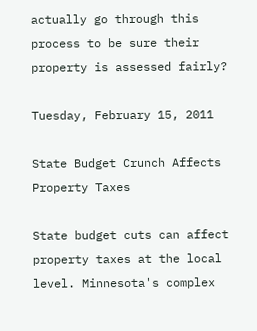actually go through this process to be sure their property is assessed fairly?

Tuesday, February 15, 2011

State Budget Crunch Affects Property Taxes

State budget cuts can affect property taxes at the local level. Minnesota's complex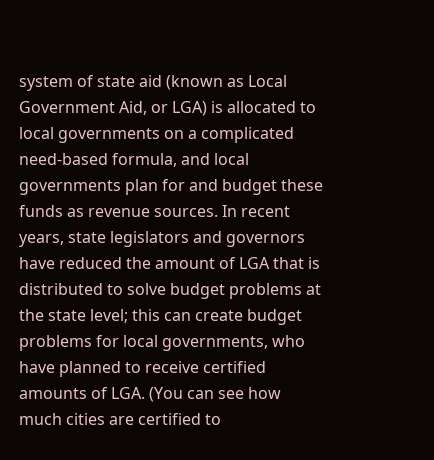system of state aid (known as Local Government Aid, or LGA) is allocated to local governments on a complicated need-based formula, and local governments plan for and budget these funds as revenue sources. In recent years, state legislators and governors have reduced the amount of LGA that is distributed to solve budget problems at the state level; this can create budget problems for local governments, who have planned to receive certified amounts of LGA. (You can see how much cities are certified to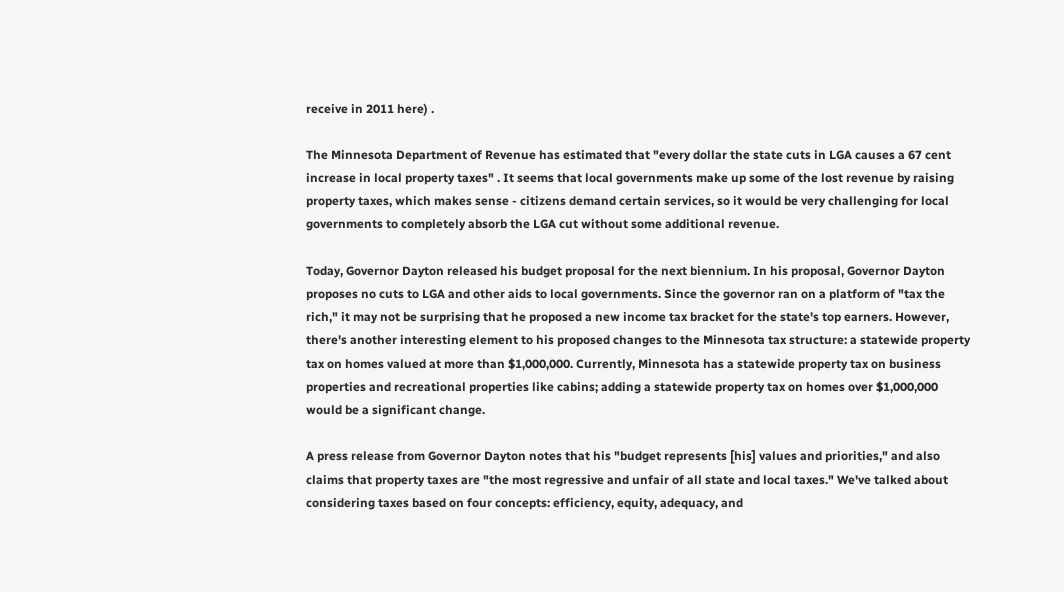receive in 2011 here) .

The Minnesota Department of Revenue has estimated that "every dollar the state cuts in LGA causes a 67 cent increase in local property taxes" . It seems that local governments make up some of the lost revenue by raising property taxes, which makes sense - citizens demand certain services, so it would be very challenging for local governments to completely absorb the LGA cut without some additional revenue.

Today, Governor Dayton released his budget proposal for the next biennium. In his proposal, Governor Dayton proposes no cuts to LGA and other aids to local governments. Since the governor ran on a platform of "tax the rich," it may not be surprising that he proposed a new income tax bracket for the state's top earners. However, there's another interesting element to his proposed changes to the Minnesota tax structure: a statewide property tax on homes valued at more than $1,000,000. Currently, Minnesota has a statewide property tax on business properties and recreational properties like cabins; adding a statewide property tax on homes over $1,000,000 would be a significant change.

A press release from Governor Dayton notes that his "budget represents [his] values and priorities," and also claims that property taxes are "the most regressive and unfair of all state and local taxes." We've talked about considering taxes based on four concepts: efficiency, equity, adequacy, and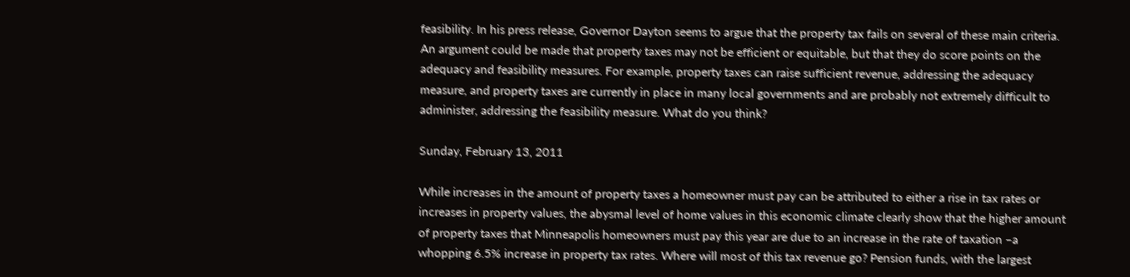feasibility. In his press release, Governor Dayton seems to argue that the property tax fails on several of these main criteria. An argument could be made that property taxes may not be efficient or equitable, but that they do score points on the adequacy and feasibility measures. For example, property taxes can raise sufficient revenue, addressing the adequacy measure, and property taxes are currently in place in many local governments and are probably not extremely difficult to administer, addressing the feasibility measure. What do you think?

Sunday, February 13, 2011

While increases in the amount of property taxes a homeowner must pay can be attributed to either a rise in tax rates or increases in property values, the abysmal level of home values in this economic climate clearly show that the higher amount of property taxes that Minneapolis homeowners must pay this year are due to an increase in the rate of taxation –a whopping 6.5% increase in property tax rates. Where will most of this tax revenue go? Pension funds, with the largest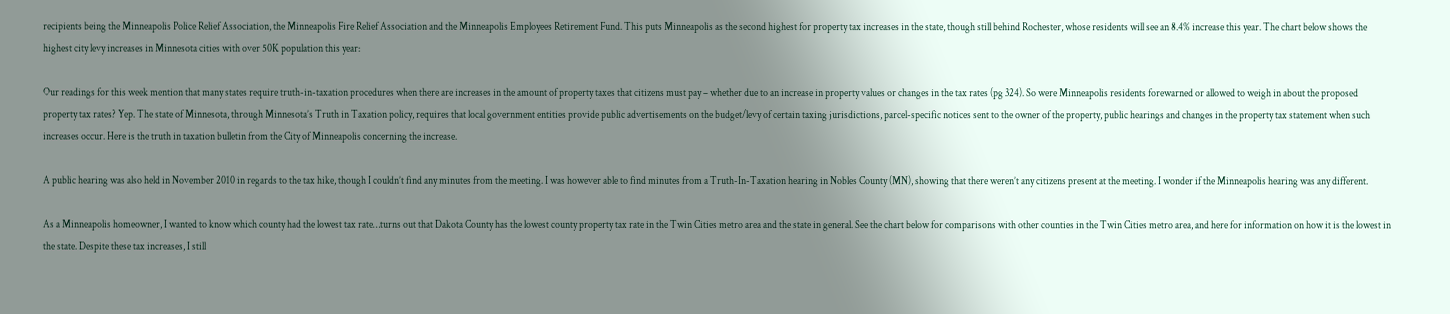recipients being the Minneapolis Police Relief Association, the Minneapolis Fire Relief Association and the Minneapolis Employees Retirement Fund. This puts Minneapolis as the second highest for property tax increases in the state, though still behind Rochester, whose residents will see an 8.4% increase this year. The chart below shows the highest city levy increases in Minnesota cities with over 50K population this year:

Our readings for this week mention that many states require truth-in-taxation procedures when there are increases in the amount of property taxes that citizens must pay – whether due to an increase in property values or changes in the tax rates (pg 324). So were Minneapolis residents forewarned or allowed to weigh in about the proposed property tax rates? Yep. The state of Minnesota, through Minnesota’s Truth in Taxation policy, requires that local government entities provide public advertisements on the budget/levy of certain taxing jurisdictions, parcel-specific notices sent to the owner of the property, public hearings and changes in the property tax statement when such increases occur. Here is the truth in taxation bulletin from the City of Minneapolis concerning the increase.

A public hearing was also held in November 2010 in regards to the tax hike, though I couldn’t find any minutes from the meeting. I was however able to find minutes from a Truth-In-Taxation hearing in Nobles County (MN), showing that there weren’t any citizens present at the meeting. I wonder if the Minneapolis hearing was any different.

As a Minneapolis homeowner, I wanted to know which county had the lowest tax rate…turns out that Dakota County has the lowest county property tax rate in the Twin Cities metro area and the state in general. See the chart below for comparisons with other counties in the Twin Cities metro area, and here for information on how it is the lowest in the state. Despite these tax increases, I still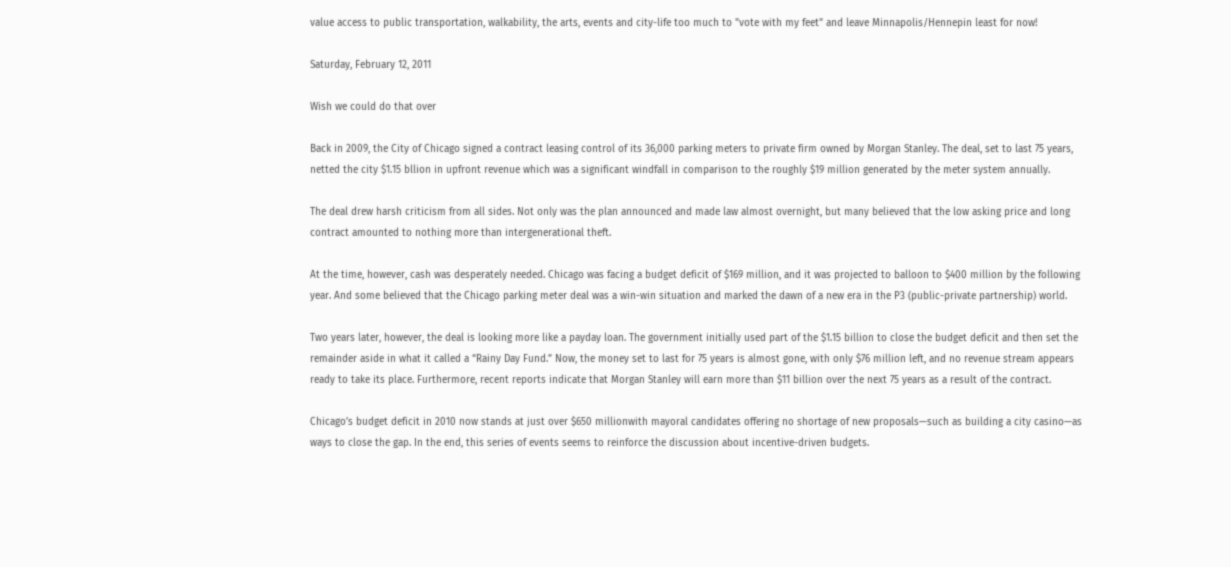value access to public transportation, walkability, the arts, events and city-life too much to "vote with my feet" and leave Minnapolis/Hennepin least for now!

Saturday, February 12, 2011

Wish we could do that over

Back in 2009, the City of Chicago signed a contract leasing control of its 36,000 parking meters to private firm owned by Morgan Stanley. The deal, set to last 75 years, netted the city $1.15 bllion in upfront revenue which was a significant windfall in comparison to the roughly $19 million generated by the meter system annually.

The deal drew harsh criticism from all sides. Not only was the plan announced and made law almost overnight, but many believed that the low asking price and long contract amounted to nothing more than intergenerational theft.

At the time, however, cash was desperately needed. Chicago was facing a budget deficit of $169 million, and it was projected to balloon to $400 million by the following year. And some believed that the Chicago parking meter deal was a win-win situation and marked the dawn of a new era in the P3 (public-private partnership) world.

Two years later, however, the deal is looking more like a payday loan. The government initially used part of the $1.15 billion to close the budget deficit and then set the remainder aside in what it called a “Rainy Day Fund.” Now, the money set to last for 75 years is almost gone, with only $76 million left, and no revenue stream appears ready to take its place. Furthermore, recent reports indicate that Morgan Stanley will earn more than $11 billion over the next 75 years as a result of the contract.

Chicago’s budget deficit in 2010 now stands at just over $650 millionwith mayoral candidates offering no shortage of new proposals—such as building a city casino—as ways to close the gap. In the end, this series of events seems to reinforce the discussion about incentive-driven budgets.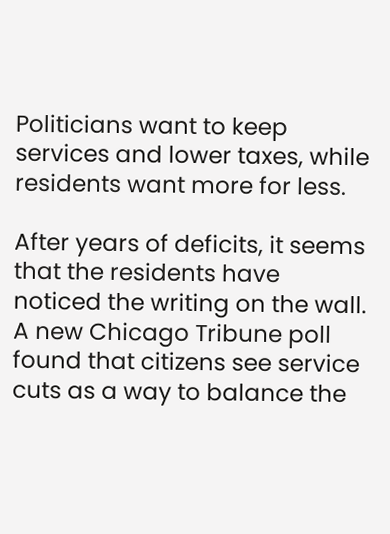Politicians want to keep services and lower taxes, while residents want more for less.

After years of deficits, it seems that the residents have noticed the writing on the wall. A new Chicago Tribune poll found that citizens see service cuts as a way to balance the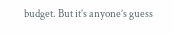budget. But it’s anyone’s guess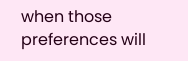when those preferences will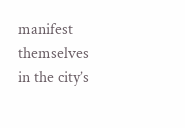manifest themselves in the city’s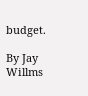budget.

By Jay Willms